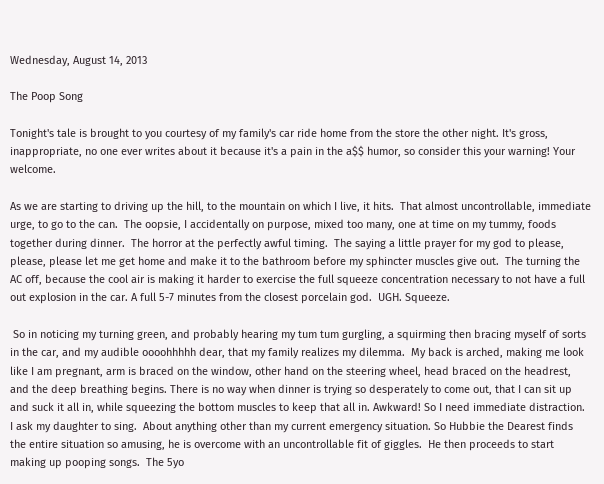Wednesday, August 14, 2013

The Poop Song

Tonight's tale is brought to you courtesy of my family's car ride home from the store the other night. It's gross, inappropriate, no one ever writes about it because it's a pain in the a$$ humor, so consider this your warning! Your welcome.

As we are starting to driving up the hill, to the mountain on which I live, it hits.  That almost uncontrollable, immediate urge, to go to the can.  The oopsie, I accidentally on purpose, mixed too many, one at time on my tummy, foods together during dinner.  The horror at the perfectly awful timing.  The saying a little prayer for my god to please, please, please let me get home and make it to the bathroom before my sphincter muscles give out.  The turning the AC off, because the cool air is making it harder to exercise the full squeeze concentration necessary to not have a full out explosion in the car. A full 5-7 minutes from the closest porcelain god.  UGH. Squeeze.

 So in noticing my turning green, and probably hearing my tum tum gurgling, a squirming then bracing myself of sorts in the car, and my audible oooohhhhh dear, that my family realizes my dilemma.  My back is arched, making me look like I am pregnant, arm is braced on the window, other hand on the steering wheel, head braced on the headrest, and the deep breathing begins. There is no way when dinner is trying so desperately to come out, that I can sit up and suck it all in, while squeezing the bottom muscles to keep that all in. Awkward! So I need immediate distraction.  I ask my daughter to sing.  About anything other than my current emergency situation. So Hubbie the Dearest finds the entire situation so amusing, he is overcome with an uncontrollable fit of giggles.  He then proceeds to start making up pooping songs.  The 5yo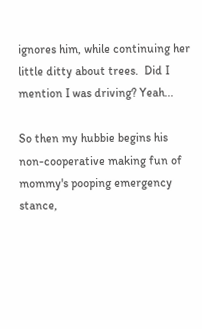ignores him, while continuing her little ditty about trees.  Did I mention I was driving? Yeah...

So then my hubbie begins his non-cooperative making fun of mommy's pooping emergency stance,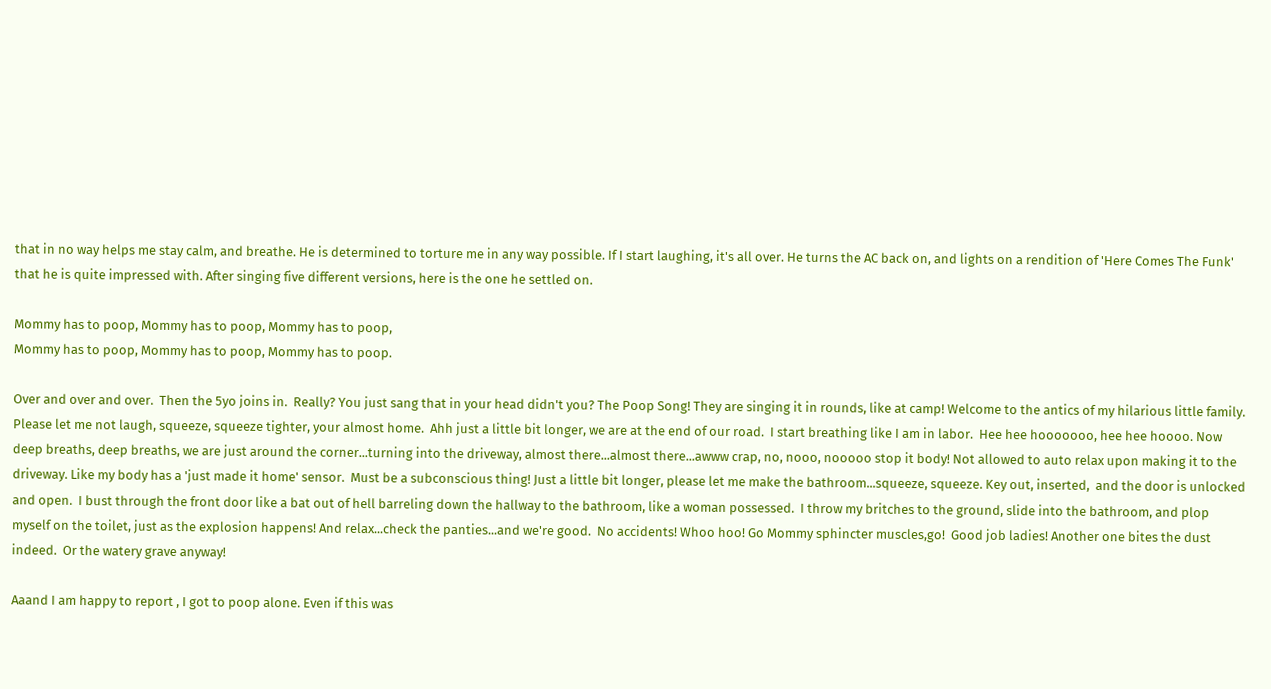that in no way helps me stay calm, and breathe. He is determined to torture me in any way possible. If I start laughing, it's all over. He turns the AC back on, and lights on a rendition of 'Here Comes The Funk' that he is quite impressed with. After singing five different versions, here is the one he settled on.

Mommy has to poop, Mommy has to poop, Mommy has to poop,
Mommy has to poop, Mommy has to poop, Mommy has to poop.

Over and over and over.  Then the 5yo joins in.  Really? You just sang that in your head didn't you? The Poop Song! They are singing it in rounds, like at camp! Welcome to the antics of my hilarious little family. Please let me not laugh, squeeze, squeeze tighter, your almost home.  Ahh just a little bit longer, we are at the end of our road.  I start breathing like I am in labor.  Hee hee hooooooo, hee hee hoooo. Now deep breaths, deep breaths, we are just around the corner...turning into the driveway, almost there...almost there...awww crap, no, nooo, nooooo stop it body! Not allowed to auto relax upon making it to the driveway. Like my body has a 'just made it home' sensor.  Must be a subconscious thing! Just a little bit longer, please let me make the bathroom...squeeze, squeeze. Key out, inserted,  and the door is unlocked and open.  I bust through the front door like a bat out of hell barreling down the hallway to the bathroom, like a woman possessed.  I throw my britches to the ground, slide into the bathroom, and plop myself on the toilet, just as the explosion happens! And relax...check the panties...and we're good.  No accidents! Whoo hoo! Go Mommy sphincter muscles,go!  Good job ladies! Another one bites the dust indeed.  Or the watery grave anyway!

Aaand I am happy to report , I got to poop alone. Even if this was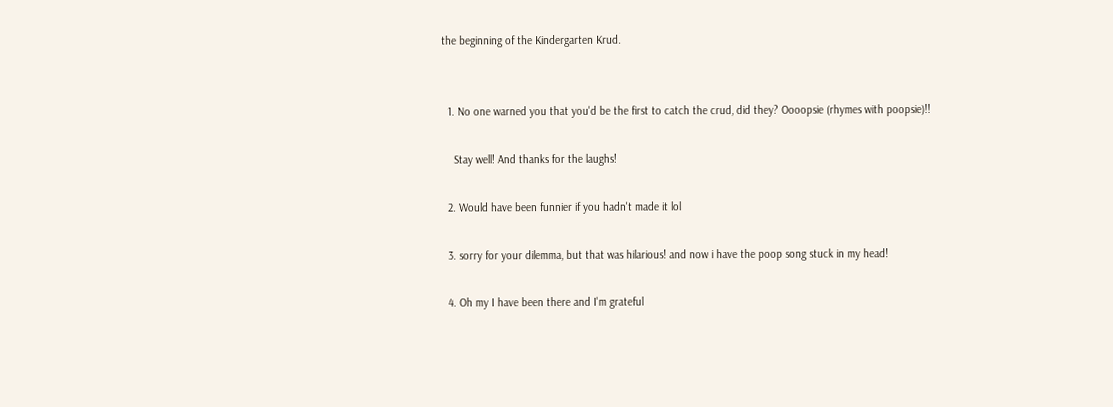the beginning of the Kindergarten Krud.


  1. No one warned you that you'd be the first to catch the crud, did they? Oooopsie (rhymes with poopsie)!!

    Stay well! And thanks for the laughs!

  2. Would have been funnier if you hadn't made it lol

  3. sorry for your dilemma, but that was hilarious! and now i have the poop song stuck in my head!

  4. Oh my I have been there and I'm grateful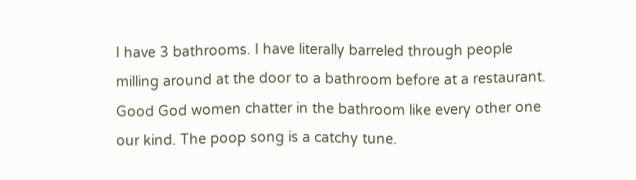I have 3 bathrooms. I have literally barreled through people milling around at the door to a bathroom before at a restaurant. Good God women chatter in the bathroom like every other one our kind. The poop song is a catchy tune.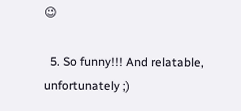😉

  5. So funny!!! And relatable, unfortunately ;)